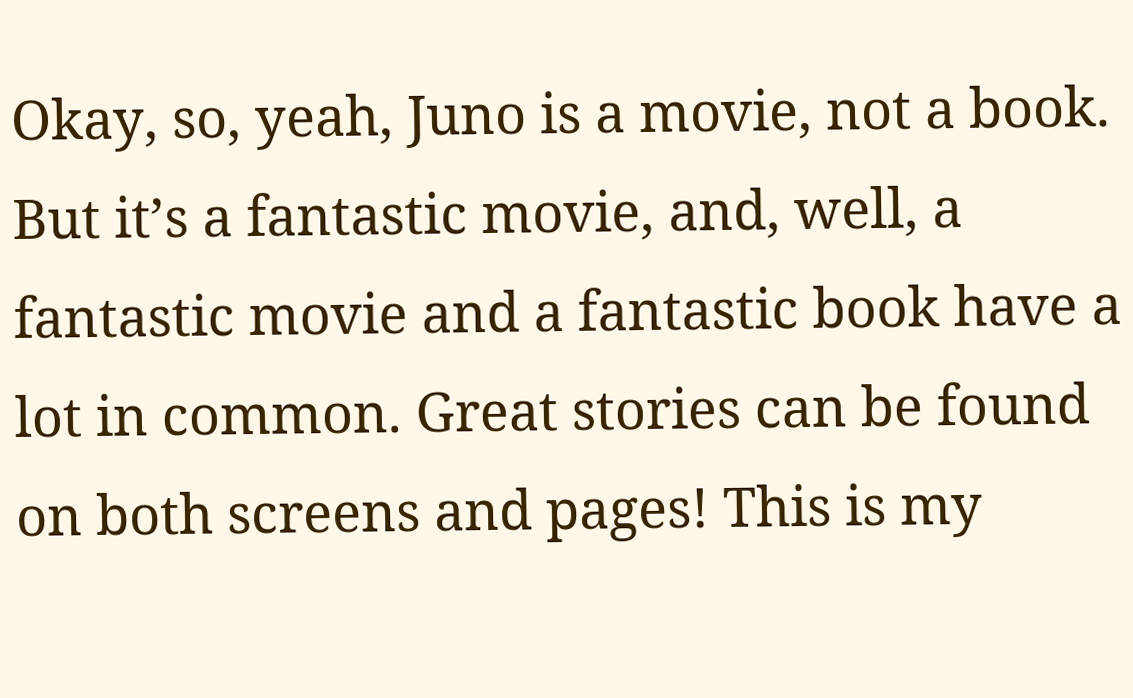Okay, so, yeah, Juno is a movie, not a book. But it’s a fantastic movie, and, well, a fantastic movie and a fantastic book have a lot in common. Great stories can be found on both screens and pages! This is my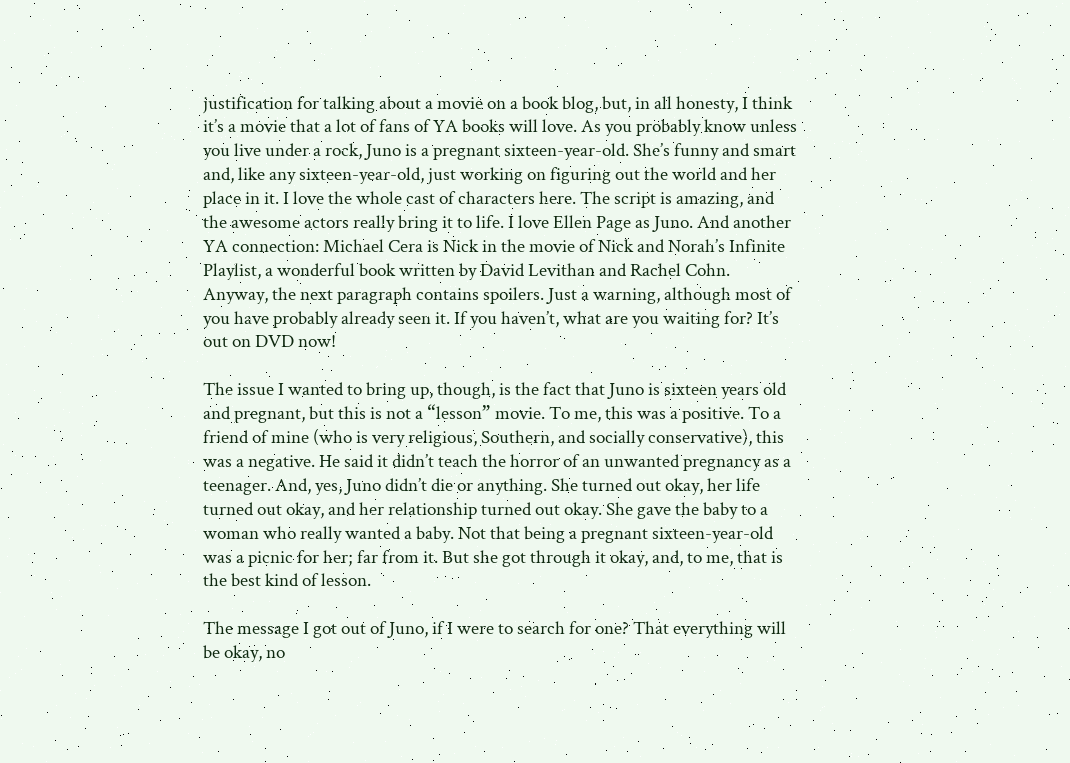justification for talking about a movie on a book blog, but, in all honesty, I think it’s a movie that a lot of fans of YA books will love. As you probably know unless you live under a rock, Juno is a pregnant sixteen-year-old. She’s funny and smart and, like any sixteen-year-old, just working on figuring out the world and her place in it. I love the whole cast of characters here. The script is amazing, and the awesome actors really bring it to life. I love Ellen Page as Juno. And another YA connection: Michael Cera is Nick in the movie of Nick and Norah’s Infinite Playlist, a wonderful book written by David Levithan and Rachel Cohn. Anyway, the next paragraph contains spoilers. Just a warning, although most of you have probably already seen it. If you haven’t, what are you waiting for? It’s out on DVD now!

The issue I wanted to bring up, though, is the fact that Juno is sixteen years old and pregnant, but this is not a “lesson” movie. To me, this was a positive. To a friend of mine (who is very religious, Southern, and socially conservative), this was a negative. He said it didn’t teach the horror of an unwanted pregnancy as a teenager. And, yes, Juno didn’t die or anything. She turned out okay, her life turned out okay, and her relationship turned out okay. She gave the baby to a woman who really wanted a baby. Not that being a pregnant sixteen-year-old was a picnic for her; far from it. But she got through it okay, and, to me, that is the best kind of lesson.

The message I got out of Juno, if I were to search for one? That everything will be okay, no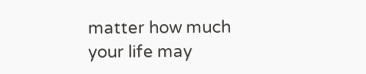matter how much your life may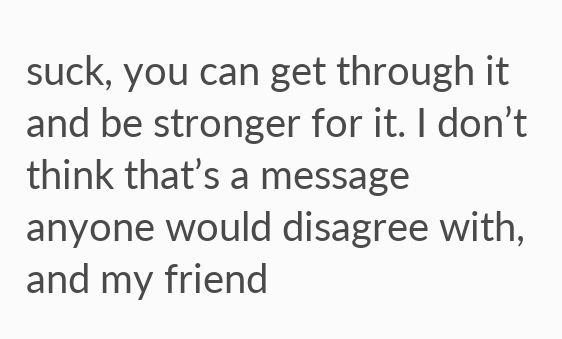suck, you can get through it and be stronger for it. I don’t think that’s a message anyone would disagree with, and my friend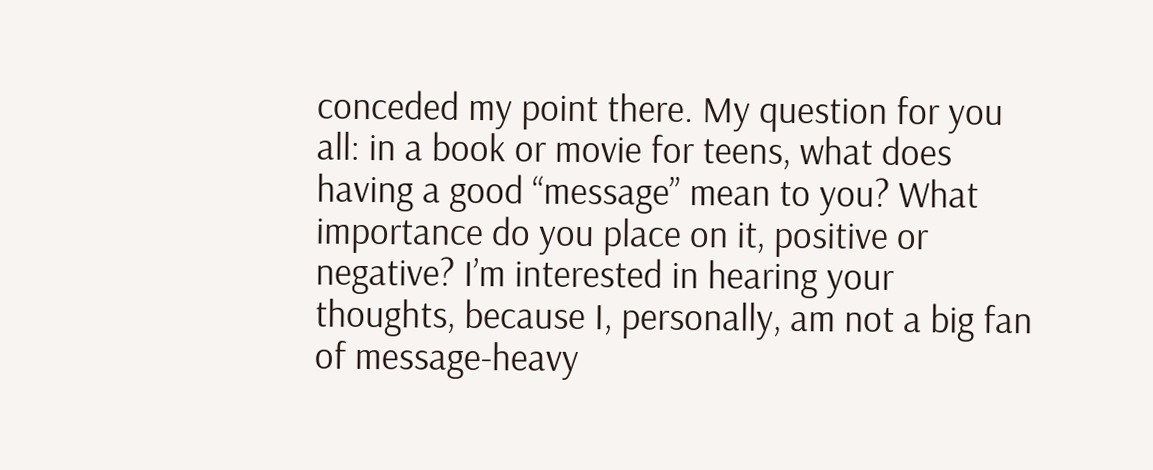conceded my point there. My question for you all: in a book or movie for teens, what does having a good “message” mean to you? What importance do you place on it, positive or negative? I’m interested in hearing your thoughts, because I, personally, am not a big fan of message-heavy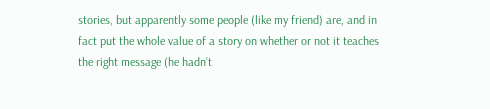stories, but apparently some people (like my friend) are, and in fact put the whole value of a story on whether or not it teaches the right message (he hadn’t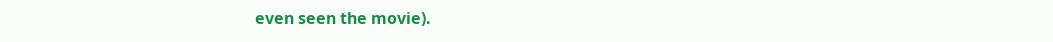even seen the movie).